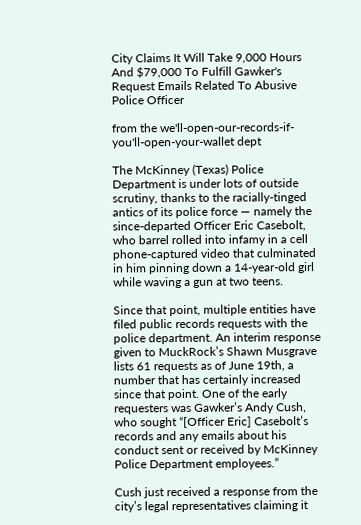City Claims It Will Take 9,000 Hours And $79,000 To Fulfill Gawker's Request Emails Related To Abusive Police Officer

from the we'll-open-our-records-if-you'll-open-your-wallet dept

The McKinney (Texas) Police Department is under lots of outside scrutiny, thanks to the racially-tinged antics of its police force — namely the since-departed Officer Eric Casebolt, who barrel rolled into infamy in a cell phone-captured video that culminated in him pinning down a 14-year-old girl while waving a gun at two teens.

Since that point, multiple entities have filed public records requests with the police department. An interim response given to MuckRock’s Shawn Musgrave lists 61 requests as of June 19th, a number that has certainly increased since that point. One of the early requesters was Gawker’s Andy Cush, who sought “[Officer Eric] Casebolt’s records and any emails about his conduct sent or received by McKinney Police Department employees.”

Cush just received a response from the city’s legal representatives claiming it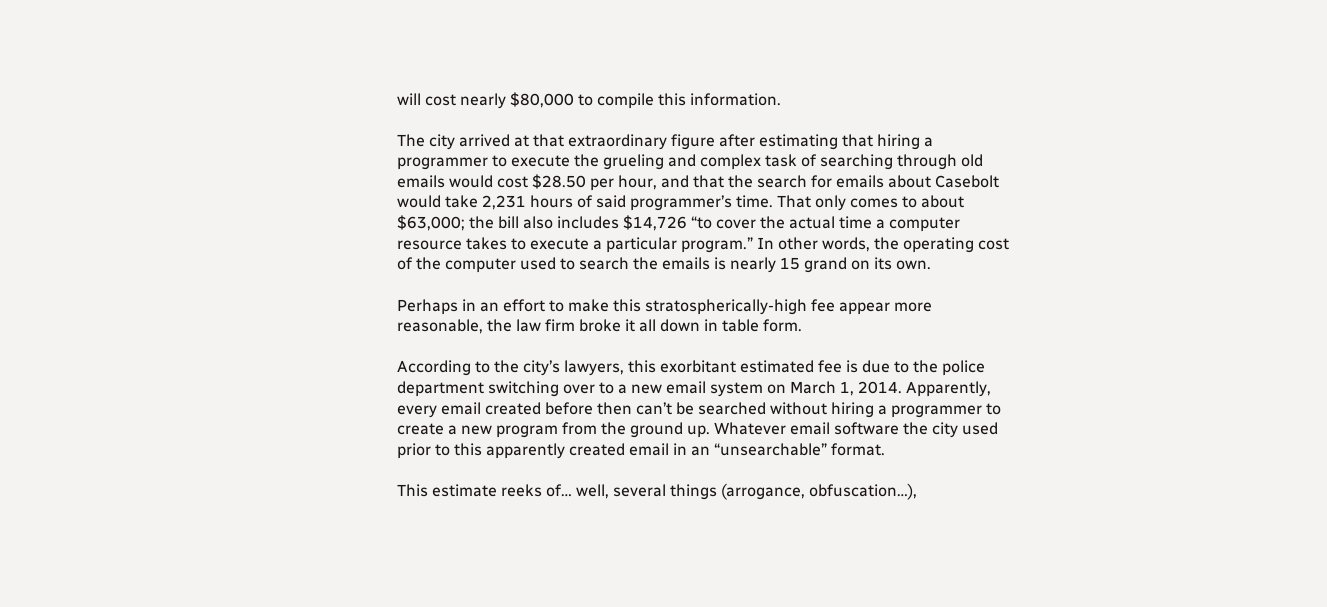will cost nearly $80,000 to compile this information.

The city arrived at that extraordinary figure after estimating that hiring a programmer to execute the grueling and complex task of searching through old emails would cost $28.50 per hour, and that the search for emails about Casebolt would take 2,231 hours of said programmer’s time. That only comes to about $63,000; the bill also includes $14,726 “to cover the actual time a computer resource takes to execute a particular program.” In other words, the operating cost of the computer used to search the emails is nearly 15 grand on its own.

Perhaps in an effort to make this stratospherically-high fee appear more reasonable, the law firm broke it all down in table form.

According to the city’s lawyers, this exorbitant estimated fee is due to the police department switching over to a new email system on March 1, 2014. Apparently, every email created before then can’t be searched without hiring a programmer to create a new program from the ground up. Whatever email software the city used prior to this apparently created email in an “unsearchable” format.

This estimate reeks of… well, several things (arrogance, obfuscation…),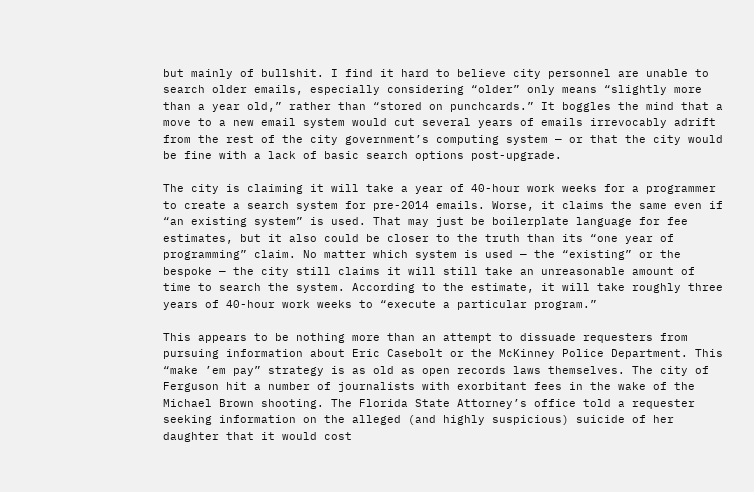but mainly of bullshit. I find it hard to believe city personnel are unable to search older emails, especially considering “older” only means “slightly more than a year old,” rather than “stored on punchcards.” It boggles the mind that a move to a new email system would cut several years of emails irrevocably adrift from the rest of the city government’s computing system — or that the city would be fine with a lack of basic search options post-upgrade.

The city is claiming it will take a year of 40-hour work weeks for a programmer to create a search system for pre-2014 emails. Worse, it claims the same even if “an existing system” is used. That may just be boilerplate language for fee estimates, but it also could be closer to the truth than its “one year of programming” claim. No matter which system is used — the “existing” or the bespoke — the city still claims it will still take an unreasonable amount of time to search the system. According to the estimate, it will take roughly three years of 40-hour work weeks to “execute a particular program.”

This appears to be nothing more than an attempt to dissuade requesters from pursuing information about Eric Casebolt or the McKinney Police Department. This “make ’em pay” strategy is as old as open records laws themselves. The city of Ferguson hit a number of journalists with exorbitant fees in the wake of the Michael Brown shooting. The Florida State Attorney’s office told a requester seeking information on the alleged (and highly suspicious) suicide of her daughter that it would cost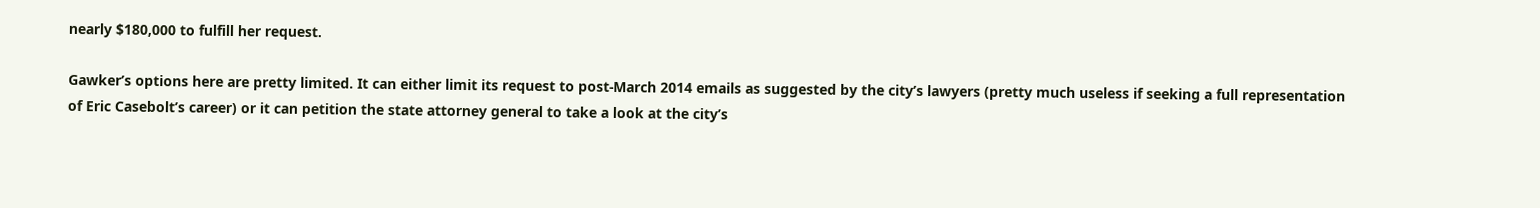nearly $180,000 to fulfill her request.

Gawker’s options here are pretty limited. It can either limit its request to post-March 2014 emails as suggested by the city’s lawyers (pretty much useless if seeking a full representation of Eric Casebolt’s career) or it can petition the state attorney general to take a look at the city’s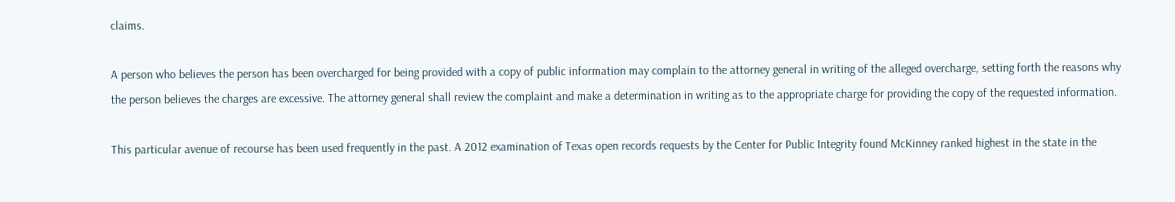claims.

A person who believes the person has been overcharged for being provided with a copy of public information may complain to the attorney general in writing of the alleged overcharge, setting forth the reasons why the person believes the charges are excessive. The attorney general shall review the complaint and make a determination in writing as to the appropriate charge for providing the copy of the requested information.

This particular avenue of recourse has been used frequently in the past. A 2012 examination of Texas open records requests by the Center for Public Integrity found McKinney ranked highest in the state in the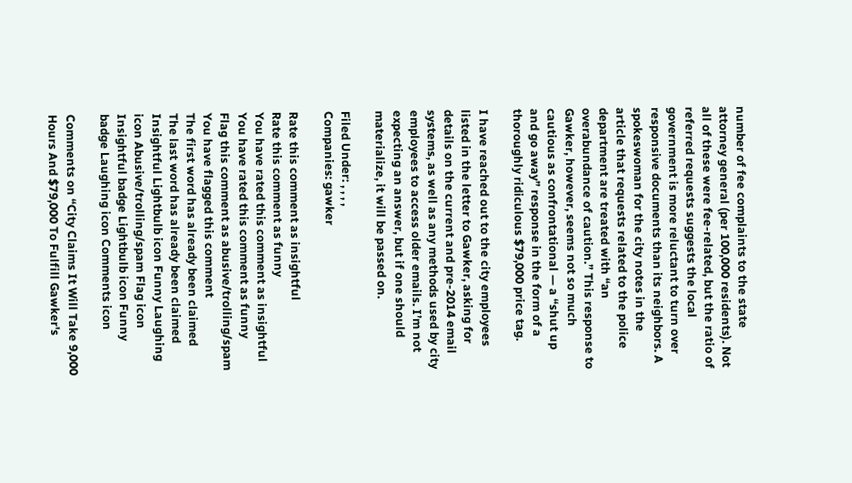number of fee complaints to the state attorney general (per 100,000 residents). Not all of these were fee-related, but the ratio of referred requests suggests the local government is more reluctant to turn over responsive documents than its neighbors. A spokeswoman for the city notes in the article that requests related to the police department are treated with “an overabundance of caution.” This response to Gawker, however, seems not so much cautious as confrontational — a “shut up and go away” response in the form of a thoroughly ridiculous $79,000 price tag.

I have reached out to the city employees listed in the letter to Gawker, asking for details on the current and pre-2014 email systems, as well as any methods used by city employees to access older emails. I’m not expecting an answer, but if one should materialize, it will be passed on.

Filed Under: , , , ,
Companies: gawker

Rate this comment as insightful
Rate this comment as funny
You have rated this comment as insightful
You have rated this comment as funny
Flag this comment as abusive/trolling/spam
You have flagged this comment
The first word has already been claimed
The last word has already been claimed
Insightful Lightbulb icon Funny Laughing icon Abusive/trolling/spam Flag icon Insightful badge Lightbulb icon Funny badge Laughing icon Comments icon

Comments on “City Claims It Will Take 9,000 Hours And $79,000 To Fulfill Gawker's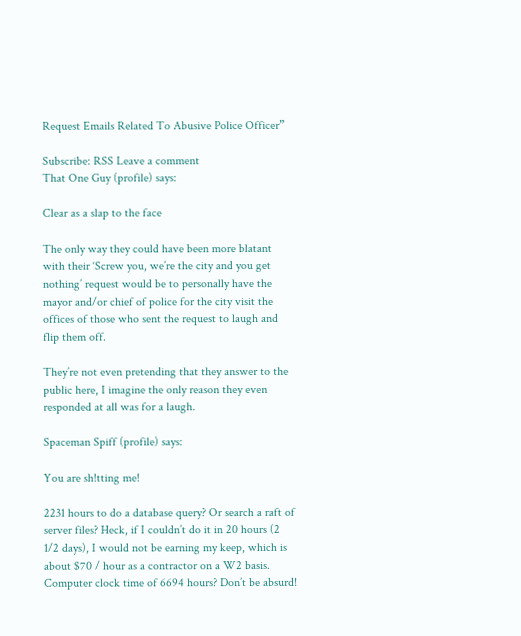Request Emails Related To Abusive Police Officer”

Subscribe: RSS Leave a comment
That One Guy (profile) says:

Clear as a slap to the face

The only way they could have been more blatant with their ‘Screw you, we’re the city and you get nothing’ request would be to personally have the mayor and/or chief of police for the city visit the offices of those who sent the request to laugh and flip them off.

They’re not even pretending that they answer to the public here, I imagine the only reason they even responded at all was for a laugh.

Spaceman Spiff (profile) says:

You are sh!tting me!

2231 hours to do a database query? Or search a raft of server files? Heck, if I couldn’t do it in 20 hours (2 1/2 days), I would not be earning my keep, which is about $70 / hour as a contractor on a W2 basis. Computer clock time of 6694 hours? Don’t be absurd!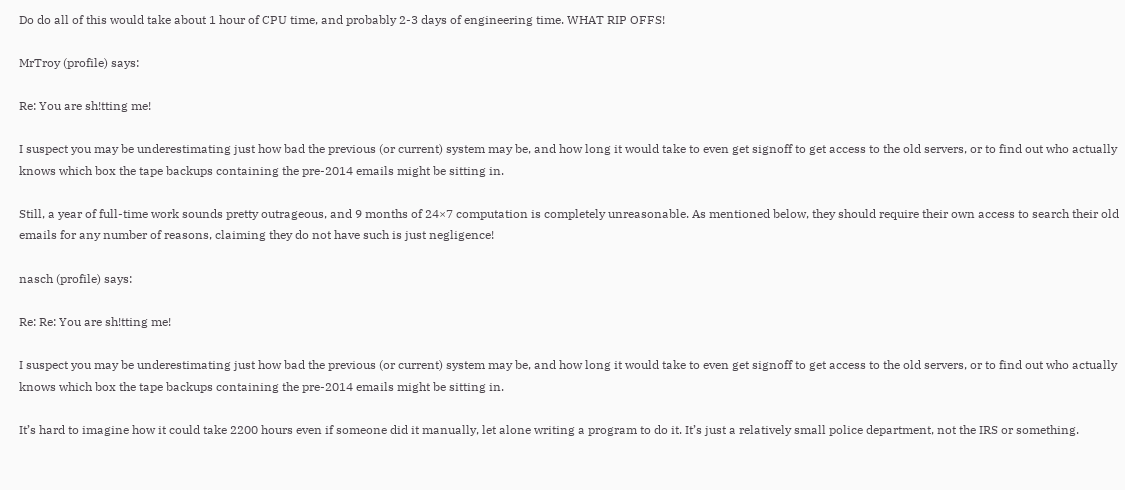Do do all of this would take about 1 hour of CPU time, and probably 2-3 days of engineering time. WHAT RIP OFFS!

MrTroy (profile) says:

Re: You are sh!tting me!

I suspect you may be underestimating just how bad the previous (or current) system may be, and how long it would take to even get signoff to get access to the old servers, or to find out who actually knows which box the tape backups containing the pre-2014 emails might be sitting in.

Still, a year of full-time work sounds pretty outrageous, and 9 months of 24×7 computation is completely unreasonable. As mentioned below, they should require their own access to search their old emails for any number of reasons, claiming they do not have such is just negligence!

nasch (profile) says:

Re: Re: You are sh!tting me!

I suspect you may be underestimating just how bad the previous (or current) system may be, and how long it would take to even get signoff to get access to the old servers, or to find out who actually knows which box the tape backups containing the pre-2014 emails might be sitting in.

It’s hard to imagine how it could take 2200 hours even if someone did it manually, let alone writing a program to do it. It’s just a relatively small police department, not the IRS or something.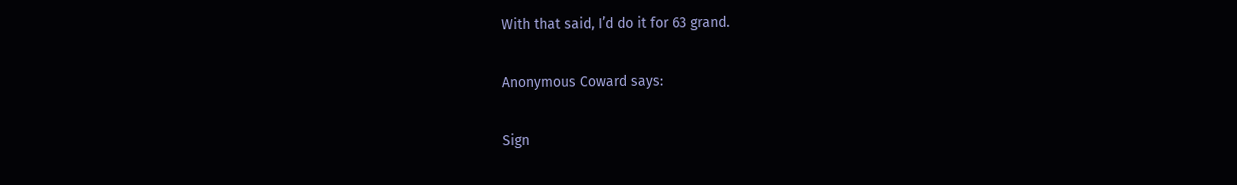With that said, I’d do it for 63 grand.

Anonymous Coward says:

Sign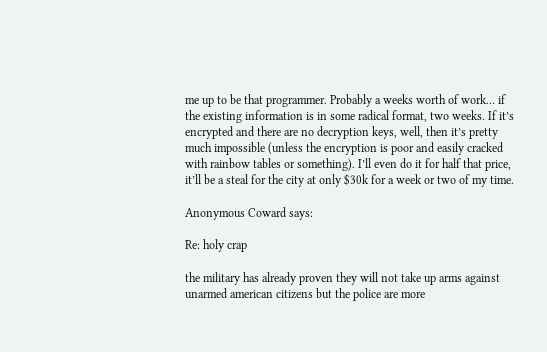me up to be that programmer. Probably a weeks worth of work… if the existing information is in some radical format, two weeks. If it’s encrypted and there are no decryption keys, well, then it’s pretty much impossible (unless the encryption is poor and easily cracked with rainbow tables or something). I’ll even do it for half that price, it’ll be a steal for the city at only $30k for a week or two of my time.

Anonymous Coward says:

Re: holy crap

the military has already proven they will not take up arms against unarmed american citizens but the police are more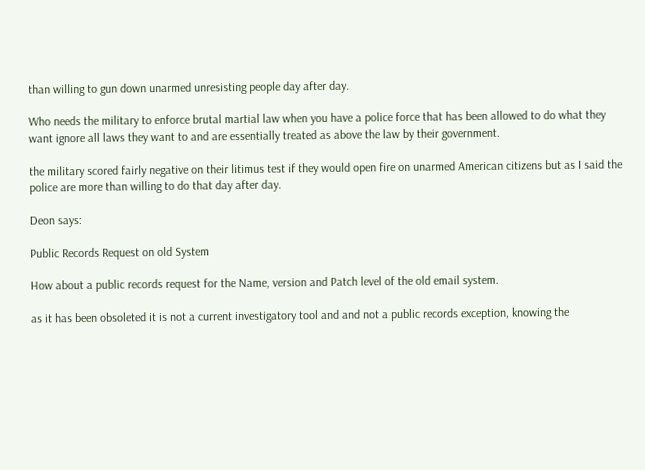than willing to gun down unarmed unresisting people day after day.

Who needs the military to enforce brutal martial law when you have a police force that has been allowed to do what they want ignore all laws they want to and are essentially treated as above the law by their government.

the military scored fairly negative on their litimus test if they would open fire on unarmed American citizens but as I said the police are more than willing to do that day after day.

Deon says:

Public Records Request on old System

How about a public records request for the Name, version and Patch level of the old email system.

as it has been obsoleted it is not a current investigatory tool and and not a public records exception, knowing the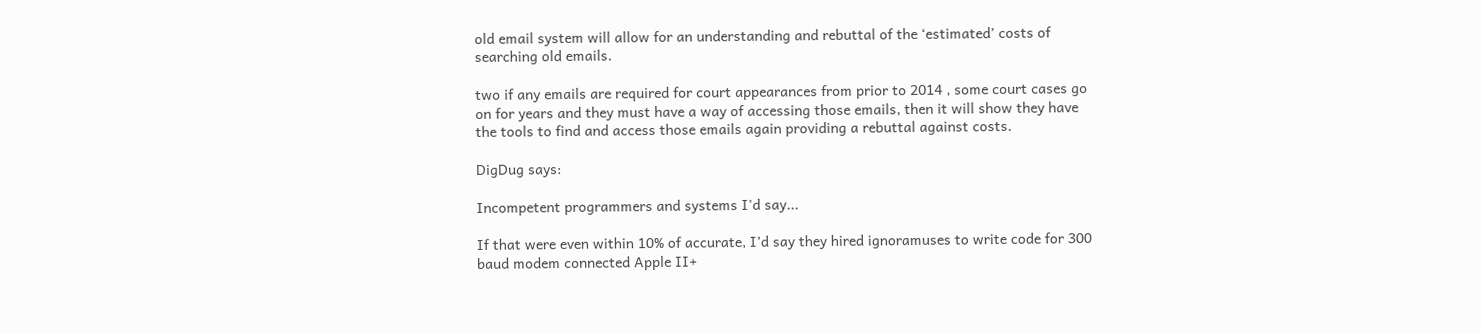old email system will allow for an understanding and rebuttal of the ‘estimated’ costs of searching old emails.

two if any emails are required for court appearances from prior to 2014 , some court cases go on for years and they must have a way of accessing those emails, then it will show they have the tools to find and access those emails again providing a rebuttal against costs.

DigDug says:

Incompetent programmers and systems I'd say...

If that were even within 10% of accurate, I’d say they hired ignoramuses to write code for 300 baud modem connected Apple II+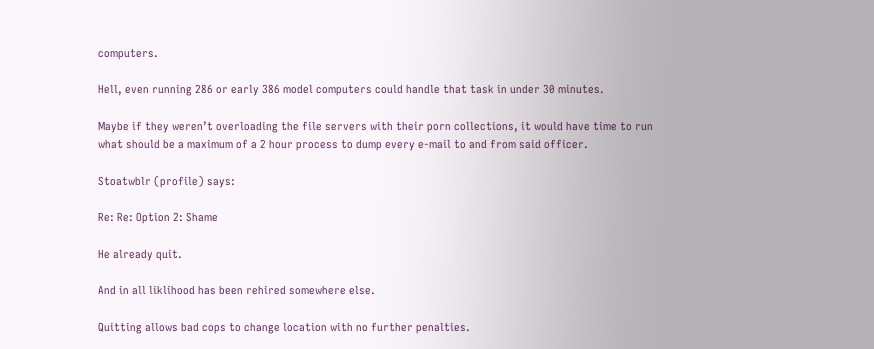computers.

Hell, even running 286 or early 386 model computers could handle that task in under 30 minutes.

Maybe if they weren’t overloading the file servers with their porn collections, it would have time to run what should be a maximum of a 2 hour process to dump every e-mail to and from said officer.

Stoatwblr (profile) says:

Re: Re: Option 2: Shame

He already quit.

And in all liklihood has been rehired somewhere else.

Quitting allows bad cops to change location with no further penalties.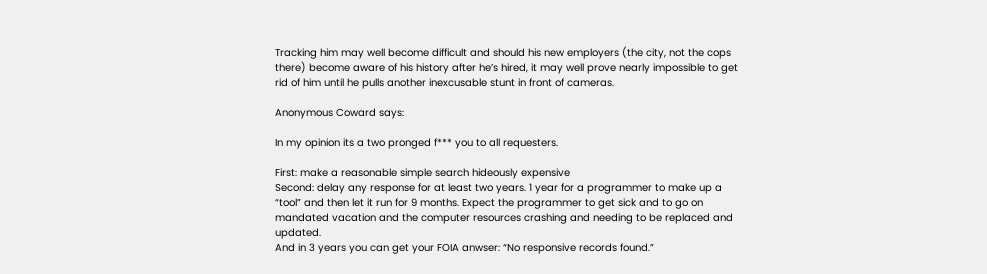Tracking him may well become difficult and should his new employers (the city, not the cops there) become aware of his history after he’s hired, it may well prove nearly impossible to get rid of him until he pulls another inexcusable stunt in front of cameras.

Anonymous Coward says:

In my opinion its a two pronged f*** you to all requesters.

First: make a reasonable simple search hideously expensive
Second: delay any response for at least two years. 1 year for a programmer to make up a “tool” and then let it run for 9 months. Expect the programmer to get sick and to go on mandated vacation and the computer resources crashing and needing to be replaced and updated.
And in 3 years you can get your FOIA anwser: “No responsive records found.”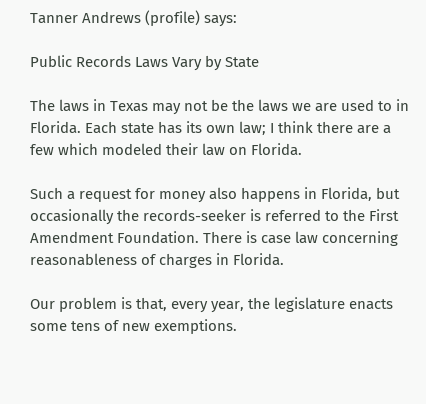Tanner Andrews (profile) says:

Public Records Laws Vary by State

The laws in Texas may not be the laws we are used to in Florida. Each state has its own law; I think there are a few which modeled their law on Florida.

Such a request for money also happens in Florida, but occasionally the records-seeker is referred to the First Amendment Foundation. There is case law concerning reasonableness of charges in Florida.

Our problem is that, every year, the legislature enacts some tens of new exemptions.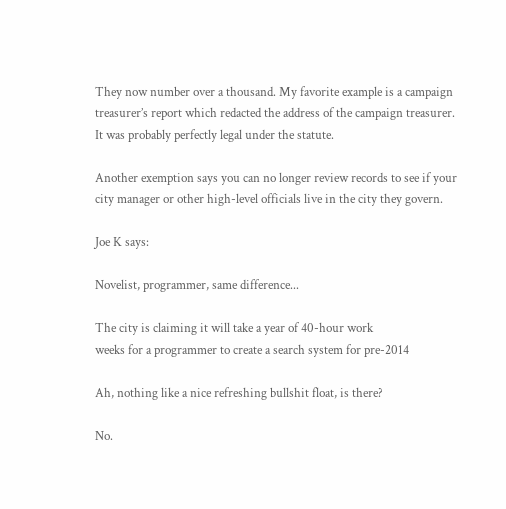They now number over a thousand. My favorite example is a campaign treasurer’s report which redacted the address of the campaign treasurer. It was probably perfectly legal under the statute.

Another exemption says you can no longer review records to see if your city manager or other high-level officials live in the city they govern.

Joe K says:

Novelist, programmer, same difference...

The city is claiming it will take a year of 40-hour work
weeks for a programmer to create a search system for pre-2014

Ah, nothing like a nice refreshing bullshit float, is there?

No.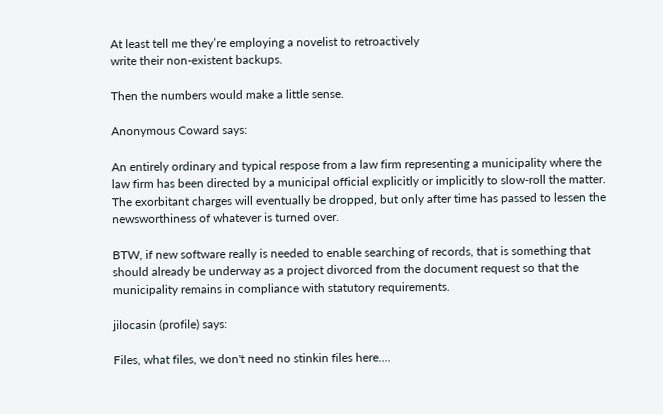At least tell me they’re employing a novelist to retroactively
write their non-existent backups.

Then the numbers would make a little sense.

Anonymous Coward says:

An entirely ordinary and typical respose from a law firm representing a municipality where the law firm has been directed by a municipal official explicitly or implicitly to slow-roll the matter. The exorbitant charges will eventually be dropped, but only after time has passed to lessen the newsworthiness of whatever is turned over.

BTW, if new software really is needed to enable searching of records, that is something that should already be underway as a project divorced from the document request so that the municipality remains in compliance with statutory requirements.

jilocasin (profile) says:

Files, what files, we don't need no stinkin files here....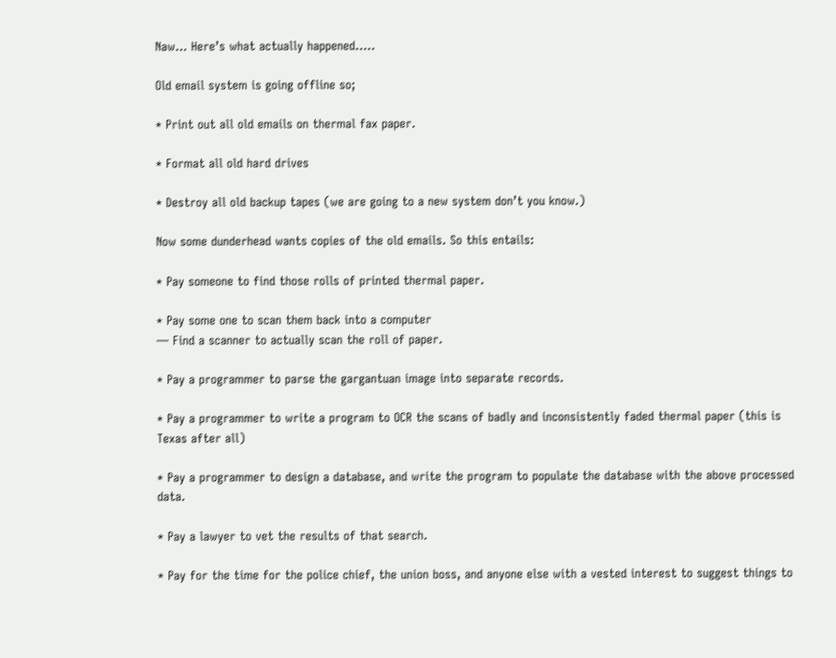Naw… Here’s what actually happened…..

Old email system is going offline so;

* Print out all old emails on thermal fax paper.

* Format all old hard drives

* Destroy all old backup tapes (we are going to a new system don’t you know.)

Now some dunderhead wants copies of the old emails. So this entails:

* Pay someone to find those rolls of printed thermal paper.

* Pay some one to scan them back into a computer
— Find a scanner to actually scan the roll of paper.

* Pay a programmer to parse the gargantuan image into separate records.

* Pay a programmer to write a program to OCR the scans of badly and inconsistently faded thermal paper (this is Texas after all)

* Pay a programmer to design a database, and write the program to populate the database with the above processed data.

* Pay a lawyer to vet the results of that search.

* Pay for the time for the police chief, the union boss, and anyone else with a vested interest to suggest things to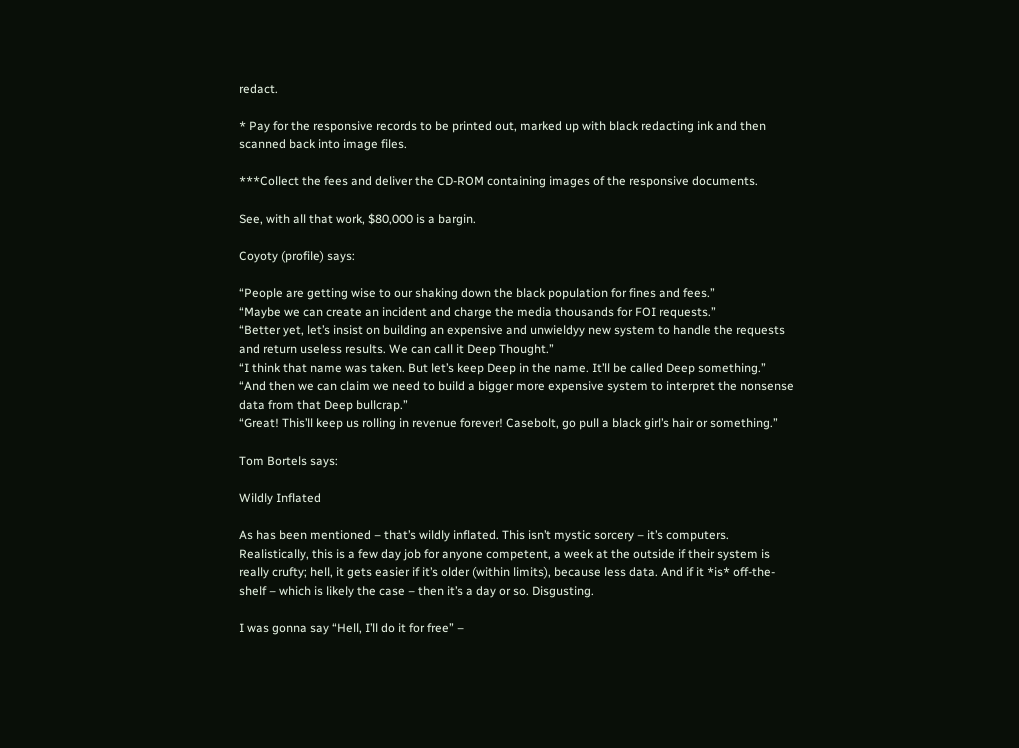redact.

* Pay for the responsive records to be printed out, marked up with black redacting ink and then scanned back into image files.

***Collect the fees and deliver the CD-ROM containing images of the responsive documents.

See, with all that work, $80,000 is a bargin.

Coyoty (profile) says:

“People are getting wise to our shaking down the black population for fines and fees.”
“Maybe we can create an incident and charge the media thousands for FOI requests.”
“Better yet, let’s insist on building an expensive and unwieldyy new system to handle the requests and return useless results. We can call it Deep Thought.”
“I think that name was taken. But let’s keep Deep in the name. It’ll be called Deep something.”
“And then we can claim we need to build a bigger more expensive system to interpret the nonsense data from that Deep bullcrap.”
“Great! This’ll keep us rolling in revenue forever! Casebolt, go pull a black girl’s hair or something.”

Tom Bortels says:

Wildly Inflated

As has been mentioned – that’s wildly inflated. This isn’t mystic sorcery – it’s computers. Realistically, this is a few day job for anyone competent, a week at the outside if their system is really crufty; hell, it gets easier if it’s older (within limits), because less data. And if it *is* off-the-shelf – which is likely the case – then it’s a day or so. Disgusting.

I was gonna say “Hell, I’ll do it for free” –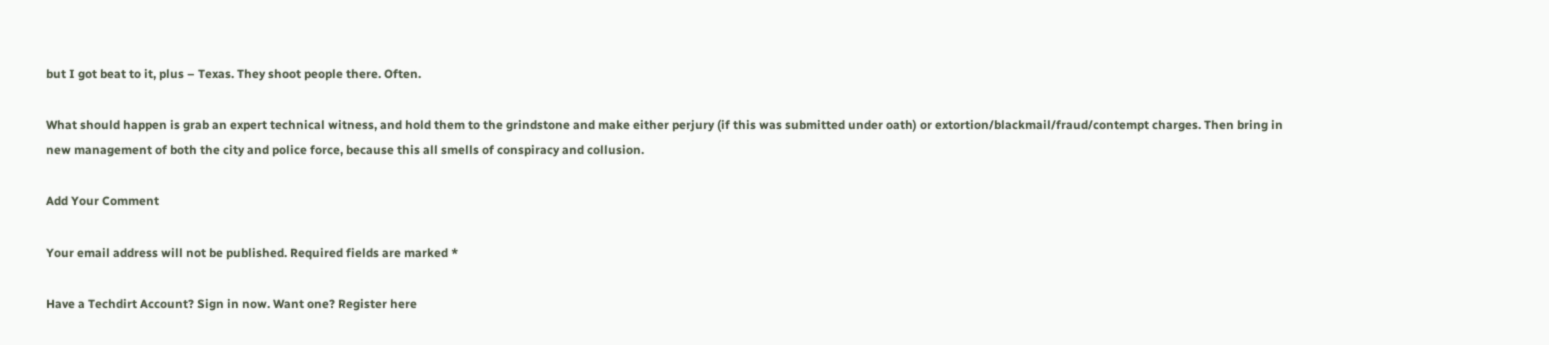but I got beat to it, plus – Texas. They shoot people there. Often.

What should happen is grab an expert technical witness, and hold them to the grindstone and make either perjury (if this was submitted under oath) or extortion/blackmail/fraud/contempt charges. Then bring in new management of both the city and police force, because this all smells of conspiracy and collusion.

Add Your Comment

Your email address will not be published. Required fields are marked *

Have a Techdirt Account? Sign in now. Want one? Register here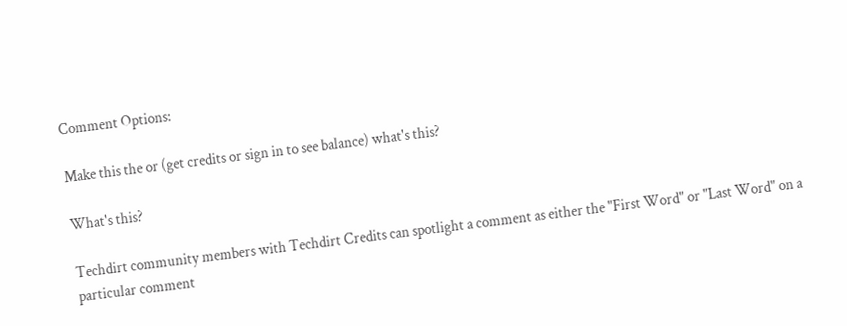Comment Options:

Make this the or (get credits or sign in to see balance) what's this?

What's this?

Techdirt community members with Techdirt Credits can spotlight a comment as either the "First Word" or "Last Word" on a particular comment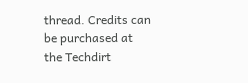thread. Credits can be purchased at the Techdirt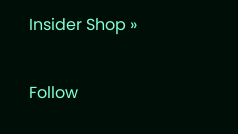Insider Shop »

Follow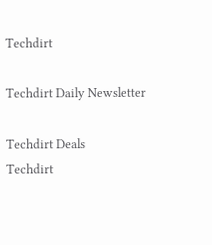Techdirt

Techdirt Daily Newsletter

Techdirt Deals
Techdirt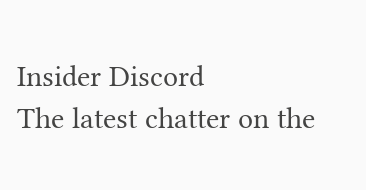Insider Discord
The latest chatter on the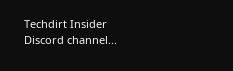Techdirt Insider Discord channel...